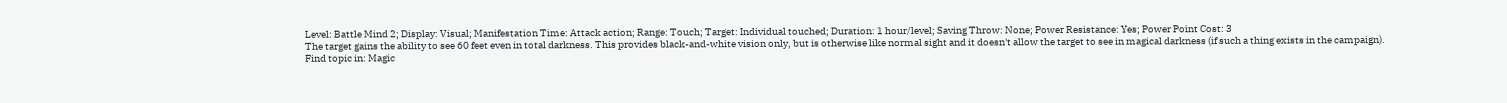Level: Battle Mind 2; Display: Visual; Manifestation Time: Attack action; Range: Touch; Target: Individual touched; Duration: 1 hour/level; Saving Throw: None; Power Resistance: Yes; Power Point Cost: 3
The target gains the ability to see 60 feet even in total darkness. This provides black-and-white vision only, but is otherwise like normal sight and it doesn't allow the target to see in magical darkness (if such a thing exists in the campaign).
Find topic in: Magic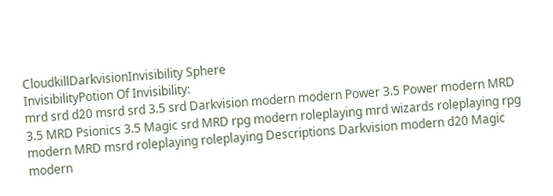CloudkillDarkvisionInvisibility Sphere
InvisibilityPotion Of Invisibility:
mrd srd d20 msrd srd 3.5 srd Darkvision modern modern Power 3.5 Power modern MRD 3.5 MRD Psionics 3.5 Magic srd MRD rpg modern roleplaying mrd wizards roleplaying rpg modern MRD msrd roleplaying roleplaying Descriptions Darkvision modern d20 Magic modern